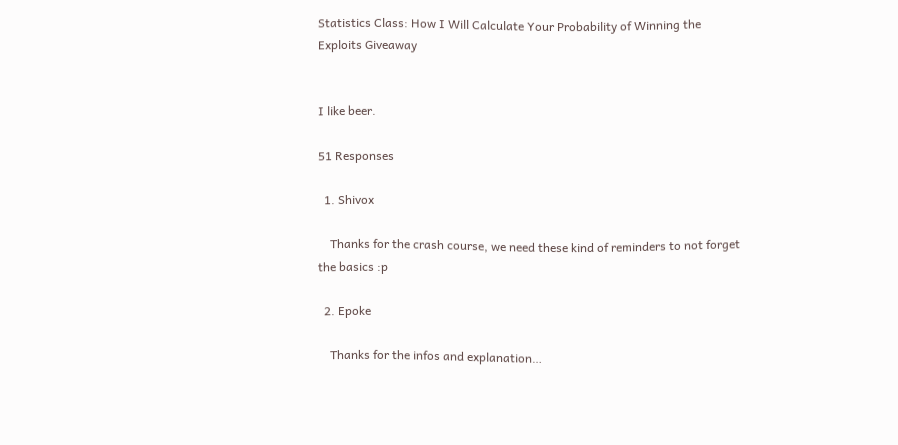Statistics Class: How I Will Calculate Your Probability of Winning the Exploits Giveaway


I like beer.

51 Responses

  1. Shivox

    Thanks for the crash course, we need these kind of reminders to not forget the basics :p

  2. Epoke

    Thanks for the infos and explanation…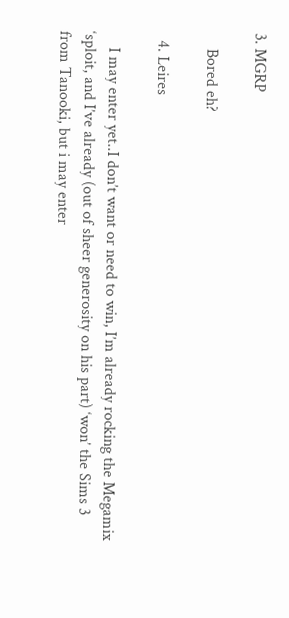3. MGRP

    Bored eh?

  4. Leires

    I may enter yet..I don’t want or need to win, I’m already rocking the Megamix ‘sploit, and I’ve already (out of sheer generosity on his part) ‘won’ the Sims 3 from Tanooki, but i may enter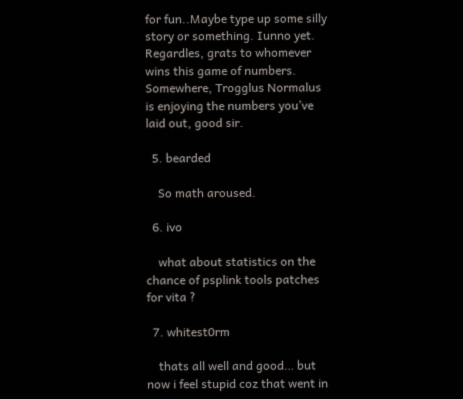for fun..Maybe type up some silly story or something. Iunno yet. Regardles, grats to whomever wins this game of numbers. Somewhere, Trogglus Normalus is enjoying the numbers you’ve laid out, good sir.

  5. bearded

    So math aroused.

  6. ivo

    what about statistics on the chance of psplink tools patches for vita ?

  7. whitest0rm

    thats all well and good… but now i feel stupid coz that went in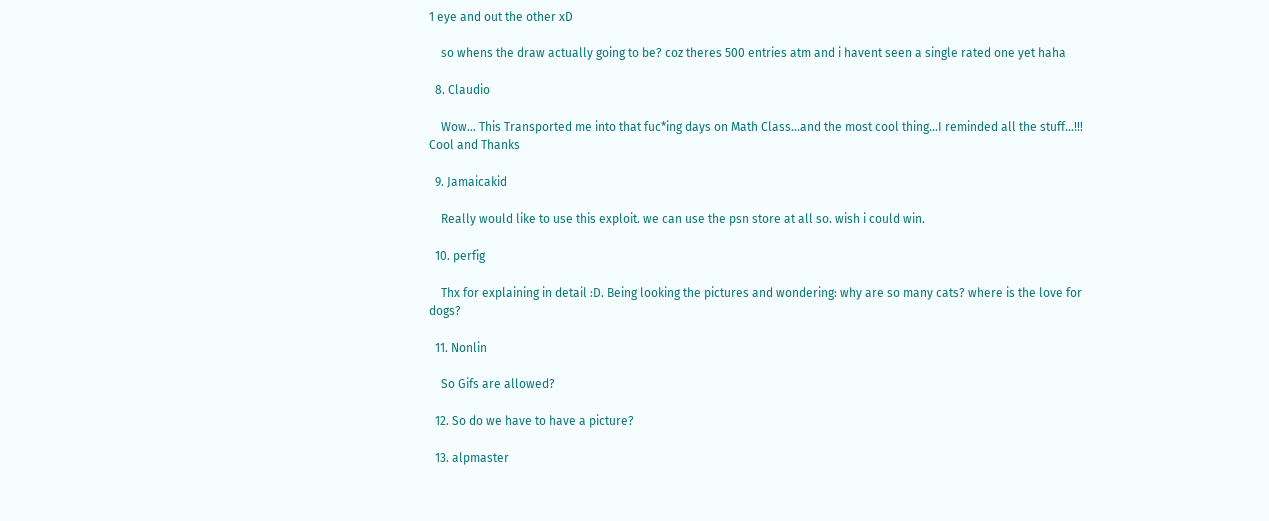1 eye and out the other xD

    so whens the draw actually going to be? coz theres 500 entries atm and i havent seen a single rated one yet haha

  8. Claudio

    Wow… This Transported me into that fuc*ing days on Math Class…and the most cool thing…I reminded all the stuff…!!! Cool and Thanks

  9. Jamaicakid

    Really would like to use this exploit. we can use the psn store at all so. wish i could win.

  10. perfig

    Thx for explaining in detail :D. Being looking the pictures and wondering: why are so many cats? where is the love for dogs?

  11. Nonlin

    So Gifs are allowed?

  12. So do we have to have a picture?

  13. alpmaster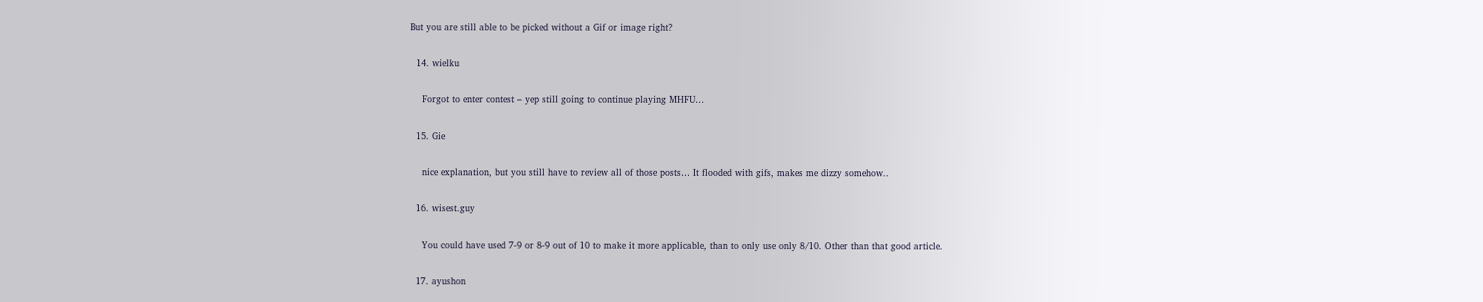But you are still able to be picked without a Gif or image right?

  14. wielku

    Forgot to enter contest – yep still going to continue playing MHFU…

  15. Gie

    nice explanation, but you still have to review all of those posts… It flooded with gifs, makes me dizzy somehow..

  16. wisest.guy

    You could have used 7-9 or 8-9 out of 10 to make it more applicable, than to only use only 8/10. Other than that good article.

  17. ayushon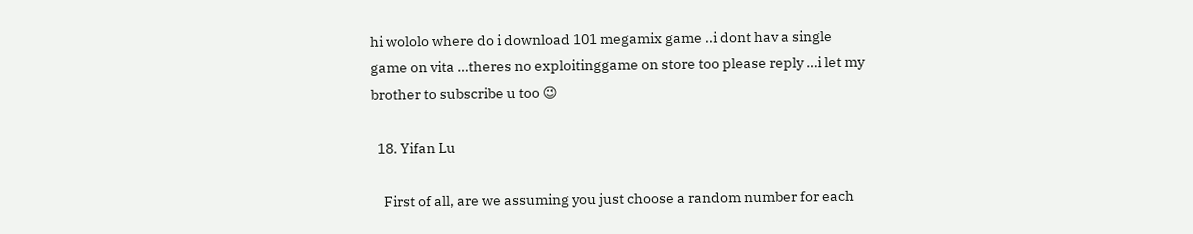hi wololo where do i download 101 megamix game ..i dont hav a single game on vita …theres no exploitinggame on store too please reply …i let my brother to subscribe u too 😉

  18. Yifan Lu

    First of all, are we assuming you just choose a random number for each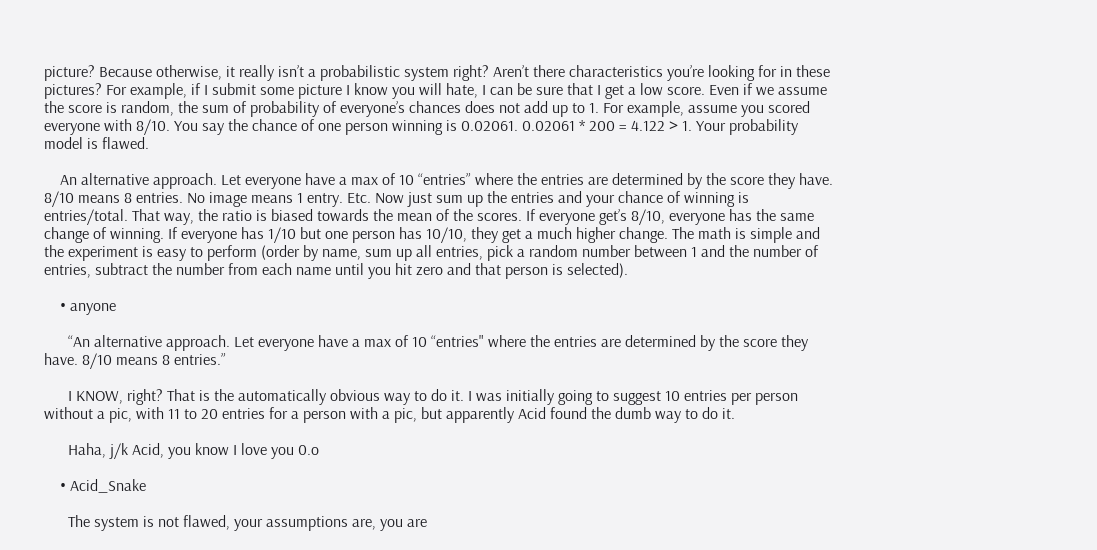picture? Because otherwise, it really isn’t a probabilistic system right? Aren’t there characteristics you’re looking for in these pictures? For example, if I submit some picture I know you will hate, I can be sure that I get a low score. Even if we assume the score is random, the sum of probability of everyone’s chances does not add up to 1. For example, assume you scored everyone with 8/10. You say the chance of one person winning is 0.02061. 0.02061 * 200 = 4.122 > 1. Your probability model is flawed.

    An alternative approach. Let everyone have a max of 10 “entries” where the entries are determined by the score they have. 8/10 means 8 entries. No image means 1 entry. Etc. Now just sum up the entries and your chance of winning is entries/total. That way, the ratio is biased towards the mean of the scores. If everyone get’s 8/10, everyone has the same change of winning. If everyone has 1/10 but one person has 10/10, they get a much higher change. The math is simple and the experiment is easy to perform (order by name, sum up all entries, pick a random number between 1 and the number of entries, subtract the number from each name until you hit zero and that person is selected).

    • anyone

      “An alternative approach. Let everyone have a max of 10 “entries" where the entries are determined by the score they have. 8/10 means 8 entries.”

      I KNOW, right? That is the automatically obvious way to do it. I was initially going to suggest 10 entries per person without a pic, with 11 to 20 entries for a person with a pic, but apparently Acid found the dumb way to do it.

      Haha, j/k Acid, you know I love you 0.o

    • Acid_Snake

      The system is not flawed, your assumptions are, you are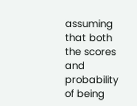assuming that both the scores and probability of being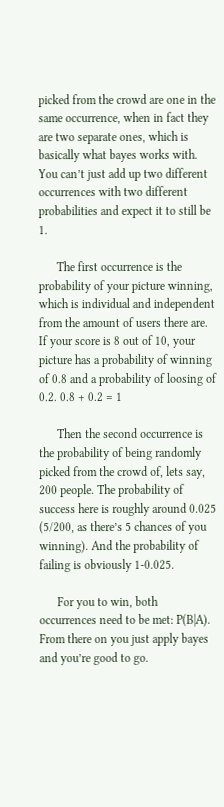picked from the crowd are one in the same occurrence, when in fact they are two separate ones, which is basically what bayes works with. You can’t just add up two different occurrences with two different probabilities and expect it to still be 1.

      The first occurrence is the probability of your picture winning, which is individual and independent from the amount of users there are. If your score is 8 out of 10, your picture has a probability of winning of 0.8 and a probability of loosing of 0.2. 0.8 + 0.2 = 1

      Then the second occurrence is the probability of being randomly picked from the crowd of, lets say, 200 people. The probability of success here is roughly around 0.025 (5/200, as there’s 5 chances of you winning). And the probability of failing is obviously 1-0.025.

      For you to win, both occurrences need to be met: P(B|A). From there on you just apply bayes and you’re good to go.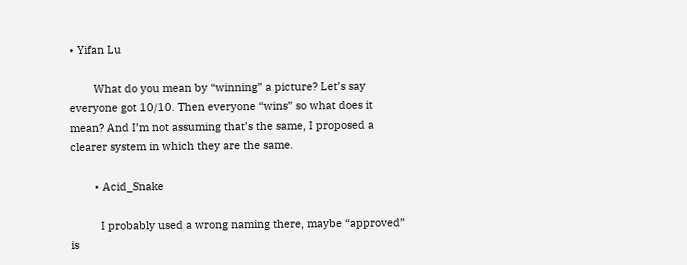• Yifan Lu

        What do you mean by “winning” a picture? Let’s say everyone got 10/10. Then everyone “wins” so what does it mean? And I’m not assuming that’s the same, I proposed a clearer system in which they are the same.

        • Acid_Snake

          I probably used a wrong naming there, maybe “approved” is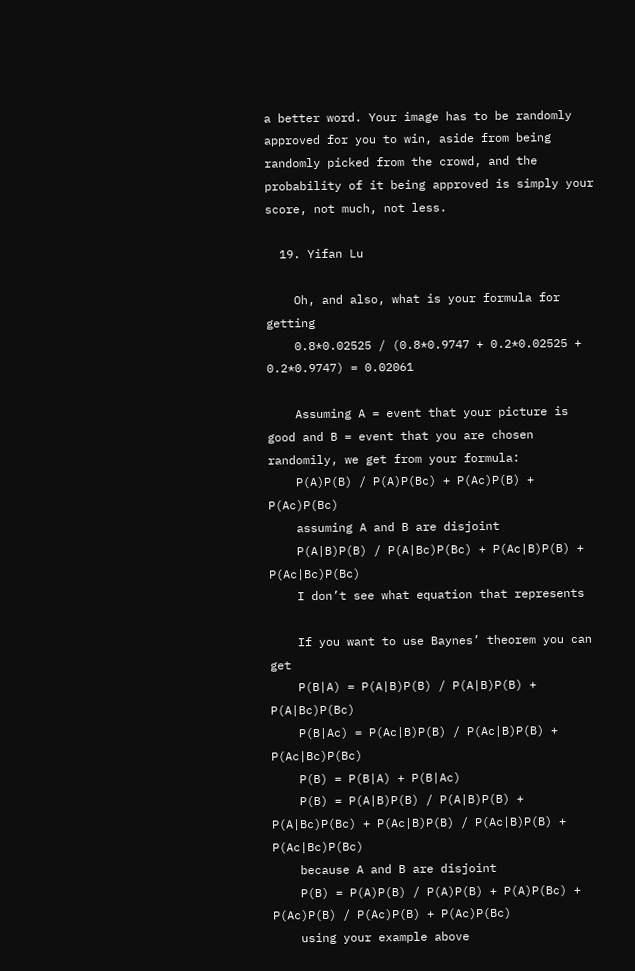a better word. Your image has to be randomly approved for you to win, aside from being randomly picked from the crowd, and the probability of it being approved is simply your score, not much, not less.

  19. Yifan Lu

    Oh, and also, what is your formula for getting
    0.8*0.02525 / (0.8*0.9747 + 0.2*0.02525 + 0.2*0.9747) = 0.02061

    Assuming A = event that your picture is good and B = event that you are chosen randomily, we get from your formula:
    P(A)P(B) / P(A)P(Bc) + P(Ac)P(B) + P(Ac)P(Bc)
    assuming A and B are disjoint
    P(A|B)P(B) / P(A|Bc)P(Bc) + P(Ac|B)P(B) + P(Ac|Bc)P(Bc)
    I don’t see what equation that represents

    If you want to use Baynes’ theorem you can get
    P(B|A) = P(A|B)P(B) / P(A|B)P(B) + P(A|Bc)P(Bc)
    P(B|Ac) = P(Ac|B)P(B) / P(Ac|B)P(B) + P(Ac|Bc)P(Bc)
    P(B) = P(B|A) + P(B|Ac)
    P(B) = P(A|B)P(B) / P(A|B)P(B) + P(A|Bc)P(Bc) + P(Ac|B)P(B) / P(Ac|B)P(B) + P(Ac|Bc)P(Bc)
    because A and B are disjoint
    P(B) = P(A)P(B) / P(A)P(B) + P(A)P(Bc) + P(Ac)P(B) / P(Ac)P(B) + P(Ac)P(Bc)
    using your example above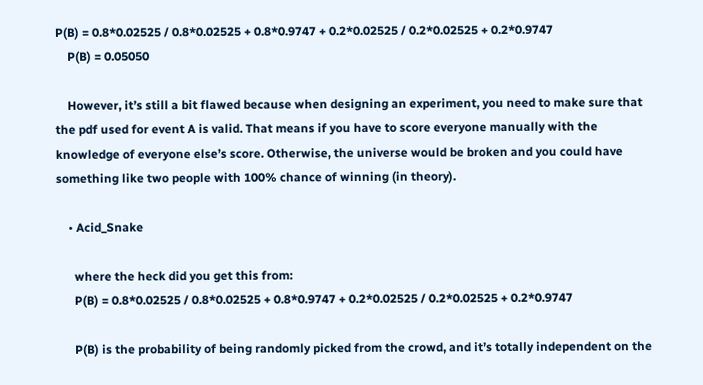P(B) = 0.8*0.02525 / 0.8*0.02525 + 0.8*0.9747 + 0.2*0.02525 / 0.2*0.02525 + 0.2*0.9747
    P(B) = 0.05050

    However, it’s still a bit flawed because when designing an experiment, you need to make sure that the pdf used for event A is valid. That means if you have to score everyone manually with the knowledge of everyone else’s score. Otherwise, the universe would be broken and you could have something like two people with 100% chance of winning (in theory).

    • Acid_Snake

      where the heck did you get this from:
      P(B) = 0.8*0.02525 / 0.8*0.02525 + 0.8*0.9747 + 0.2*0.02525 / 0.2*0.02525 + 0.2*0.9747

      P(B) is the probability of being randomly picked from the crowd, and it’s totally independent on the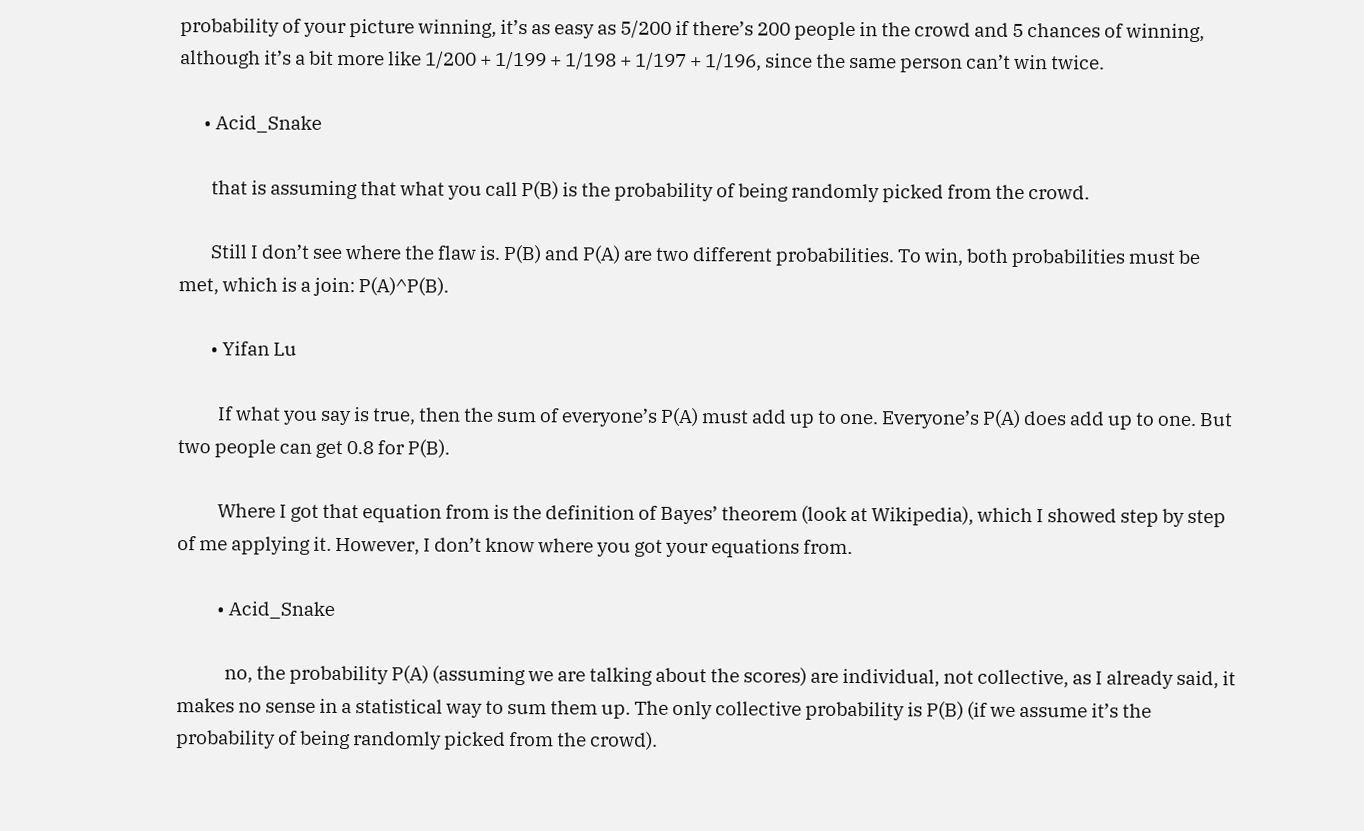probability of your picture winning, it’s as easy as 5/200 if there’s 200 people in the crowd and 5 chances of winning, although it’s a bit more like 1/200 + 1/199 + 1/198 + 1/197 + 1/196, since the same person can’t win twice.

      • Acid_Snake

        that is assuming that what you call P(B) is the probability of being randomly picked from the crowd.

        Still I don’t see where the flaw is. P(B) and P(A) are two different probabilities. To win, both probabilities must be met, which is a join: P(A)^P(B).

        • Yifan Lu

          If what you say is true, then the sum of everyone’s P(A) must add up to one. Everyone’s P(A) does add up to one. But two people can get 0.8 for P(B).

          Where I got that equation from is the definition of Bayes’ theorem (look at Wikipedia), which I showed step by step of me applying it. However, I don’t know where you got your equations from.

          • Acid_Snake

            no, the probability P(A) (assuming we are talking about the scores) are individual, not collective, as I already said, it makes no sense in a statistical way to sum them up. The only collective probability is P(B) (if we assume it’s the probability of being randomly picked from the crowd).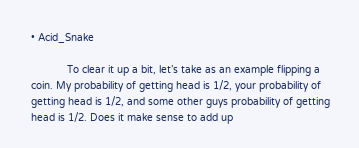• Acid_Snake

            To clear it up a bit, let’s take as an example flipping a coin. My probability of getting head is 1/2, your probability of getting head is 1/2, and some other guys probability of getting head is 1/2. Does it make sense to add up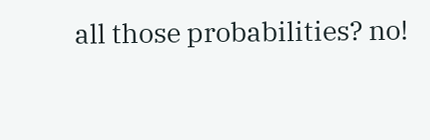all those probabilities? no!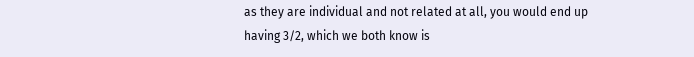as they are individual and not related at all, you would end up having 3/2, which we both know is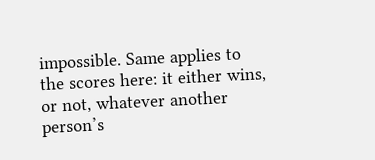impossible. Same applies to the scores here: it either wins, or not, whatever another person’s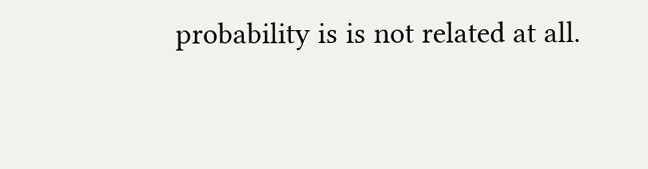probability is is not related at all.